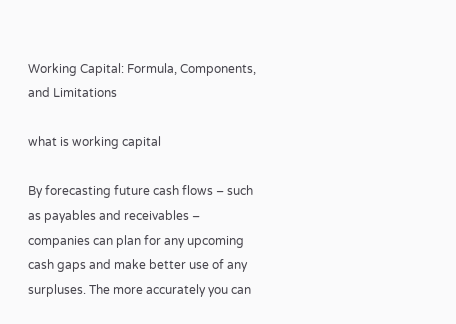Working Capital: Formula, Components, and Limitations

what is working capital

By forecasting future cash flows – such as payables and receivables – companies can plan for any upcoming cash gaps and make better use of any surpluses. The more accurately you can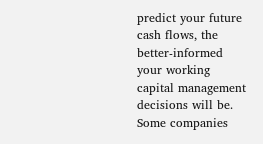predict your future cash flows, the better-informed your working capital management decisions will be. Some companies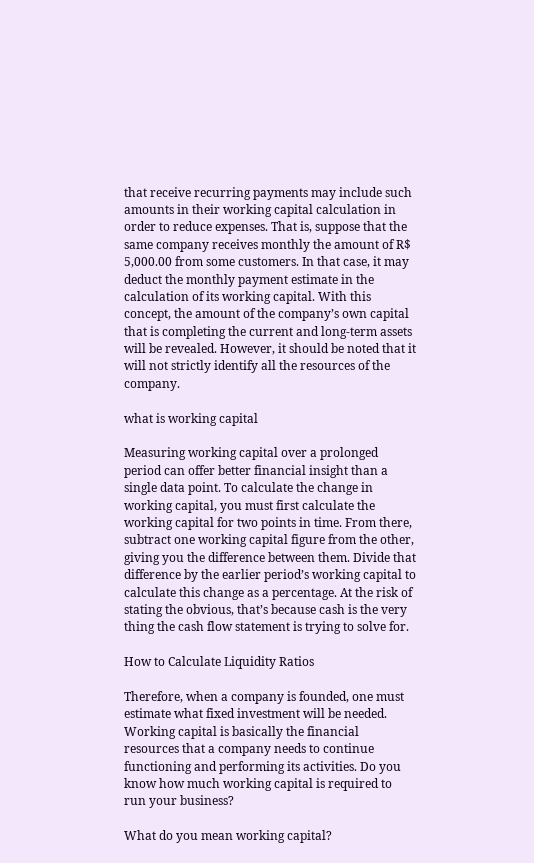that receive recurring payments may include such amounts in their working capital calculation in order to reduce expenses. That is, suppose that the same company receives monthly the amount of R$ 5,000.00 from some customers. In that case, it may deduct the monthly payment estimate in the calculation of its working capital. With this concept, the amount of the company’s own capital that is completing the current and long-term assets will be revealed. However, it should be noted that it will not strictly identify all the resources of the company.

what is working capital

Measuring working capital over a prolonged period can offer better financial insight than a single data point. To calculate the change in working capital, you must first calculate the working capital for two points in time. From there, subtract one working capital figure from the other, giving you the difference between them. Divide that difference by the earlier period’s working capital to calculate this change as a percentage. At the risk of stating the obvious, that’s because cash is the very thing the cash flow statement is trying to solve for.

How to Calculate Liquidity Ratios

Therefore, when a company is founded, one must estimate what fixed investment will be needed. Working capital is basically the financial resources that a company needs to continue functioning and performing its activities. Do you know how much working capital is required to run your business?

What do you mean working capital?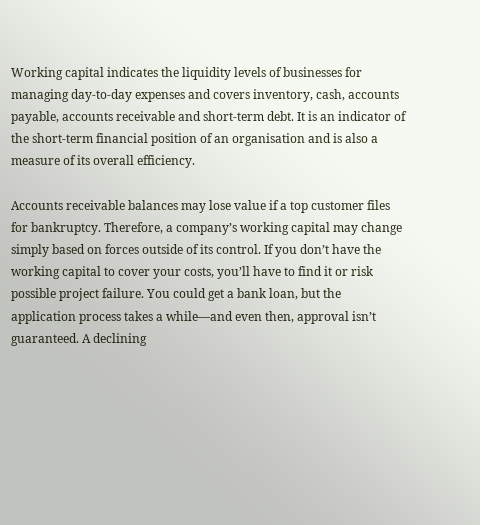Working capital indicates the liquidity levels of businesses for managing day-to-day expenses and covers inventory, cash, accounts payable, accounts receivable and short-term debt. It is an indicator of the short-term financial position of an organisation and is also a measure of its overall efficiency.

Accounts receivable balances may lose value if a top customer files for bankruptcy. Therefore, a company’s working capital may change simply based on forces outside of its control. If you don’t have the working capital to cover your costs, you’ll have to find it or risk possible project failure. You could get a bank loan, but the application process takes a while—and even then, approval isn’t guaranteed. A declining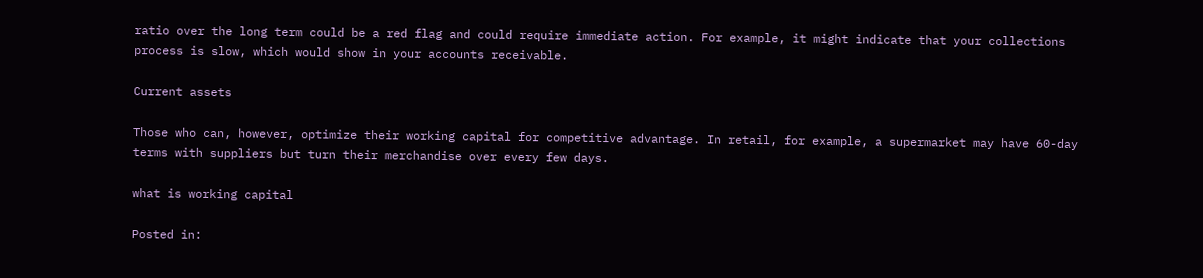ratio over the long term could be a red flag and could require immediate action. For example, it might indicate that your collections process is slow, which would show in your accounts receivable.

Current assets

Those who can, however, optimize their working capital for competitive advantage. In retail, for example, a supermarket may have 60-day terms with suppliers but turn their merchandise over every few days.

what is working capital

Posted in: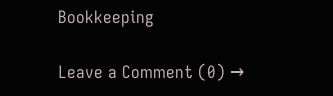Bookkeeping

Leave a Comment (0) →